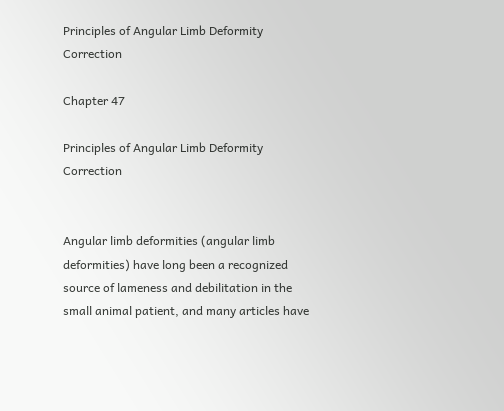Principles of Angular Limb Deformity Correction

Chapter 47

Principles of Angular Limb Deformity Correction


Angular limb deformities (angular limb deformities) have long been a recognized source of lameness and debilitation in the small animal patient, and many articles have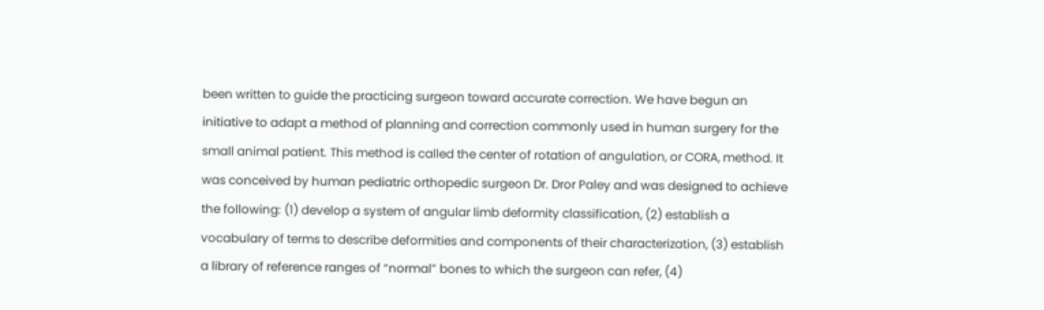been written to guide the practicing surgeon toward accurate correction. We have begun an initiative to adapt a method of planning and correction commonly used in human surgery for the small animal patient. This method is called the center of rotation of angulation, or CORA, method. It was conceived by human pediatric orthopedic surgeon Dr. Dror Paley and was designed to achieve the following: (1) develop a system of angular limb deformity classification, (2) establish a vocabulary of terms to describe deformities and components of their characterization, (3) establish a library of reference ranges of “normal” bones to which the surgeon can refer, (4)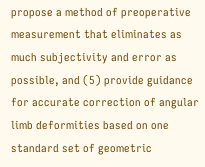propose a method of preoperative measurement that eliminates as much subjectivity and error as possible, and (5) provide guidance for accurate correction of angular limb deformities based on one standard set of geometric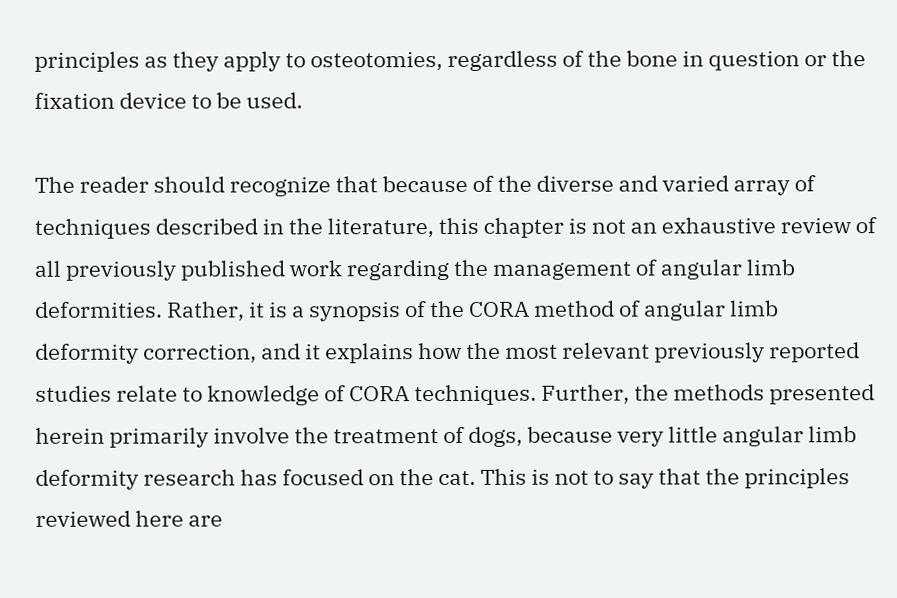principles as they apply to osteotomies, regardless of the bone in question or the fixation device to be used.

The reader should recognize that because of the diverse and varied array of techniques described in the literature, this chapter is not an exhaustive review of all previously published work regarding the management of angular limb deformities. Rather, it is a synopsis of the CORA method of angular limb deformity correction, and it explains how the most relevant previously reported studies relate to knowledge of CORA techniques. Further, the methods presented herein primarily involve the treatment of dogs, because very little angular limb deformity research has focused on the cat. This is not to say that the principles reviewed here are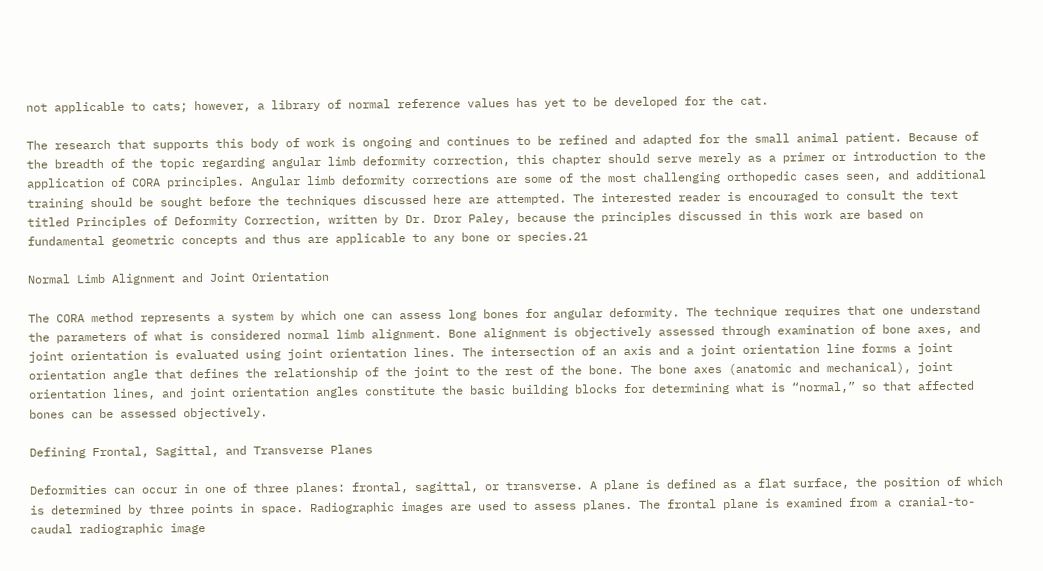not applicable to cats; however, a library of normal reference values has yet to be developed for the cat.

The research that supports this body of work is ongoing and continues to be refined and adapted for the small animal patient. Because of the breadth of the topic regarding angular limb deformity correction, this chapter should serve merely as a primer or introduction to the application of CORA principles. Angular limb deformity corrections are some of the most challenging orthopedic cases seen, and additional training should be sought before the techniques discussed here are attempted. The interested reader is encouraged to consult the text titled Principles of Deformity Correction, written by Dr. Dror Paley, because the principles discussed in this work are based on fundamental geometric concepts and thus are applicable to any bone or species.21

Normal Limb Alignment and Joint Orientation

The CORA method represents a system by which one can assess long bones for angular deformity. The technique requires that one understand the parameters of what is considered normal limb alignment. Bone alignment is objectively assessed through examination of bone axes, and joint orientation is evaluated using joint orientation lines. The intersection of an axis and a joint orientation line forms a joint orientation angle that defines the relationship of the joint to the rest of the bone. The bone axes (anatomic and mechanical), joint orientation lines, and joint orientation angles constitute the basic building blocks for determining what is “normal,” so that affected bones can be assessed objectively.

Defining Frontal, Sagittal, and Transverse Planes

Deformities can occur in one of three planes: frontal, sagittal, or transverse. A plane is defined as a flat surface, the position of which is determined by three points in space. Radiographic images are used to assess planes. The frontal plane is examined from a cranial-to-caudal radiographic image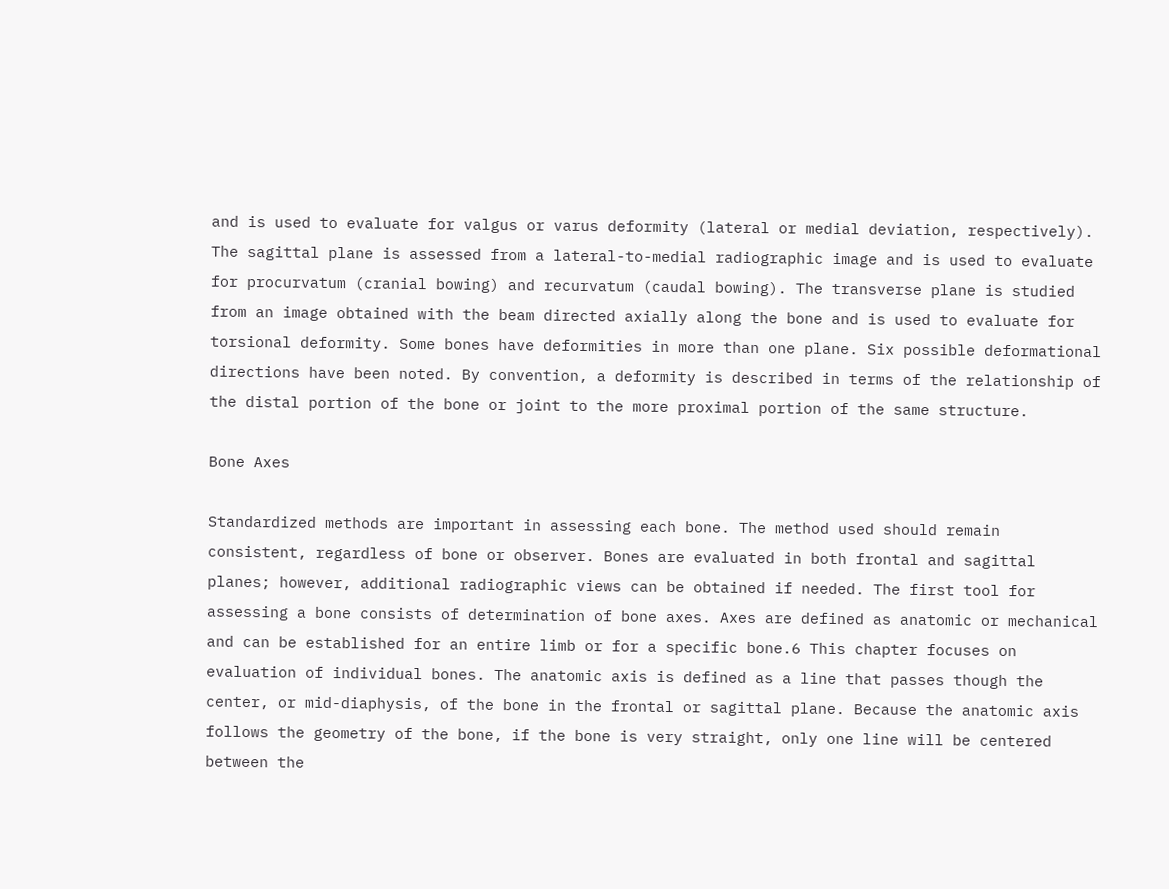and is used to evaluate for valgus or varus deformity (lateral or medial deviation, respectively). The sagittal plane is assessed from a lateral-to-medial radiographic image and is used to evaluate for procurvatum (cranial bowing) and recurvatum (caudal bowing). The transverse plane is studied from an image obtained with the beam directed axially along the bone and is used to evaluate for torsional deformity. Some bones have deformities in more than one plane. Six possible deformational directions have been noted. By convention, a deformity is described in terms of the relationship of the distal portion of the bone or joint to the more proximal portion of the same structure.

Bone Axes

Standardized methods are important in assessing each bone. The method used should remain consistent, regardless of bone or observer. Bones are evaluated in both frontal and sagittal planes; however, additional radiographic views can be obtained if needed. The first tool for assessing a bone consists of determination of bone axes. Axes are defined as anatomic or mechanical and can be established for an entire limb or for a specific bone.6 This chapter focuses on evaluation of individual bones. The anatomic axis is defined as a line that passes though the center, or mid-diaphysis, of the bone in the frontal or sagittal plane. Because the anatomic axis follows the geometry of the bone, if the bone is very straight, only one line will be centered between the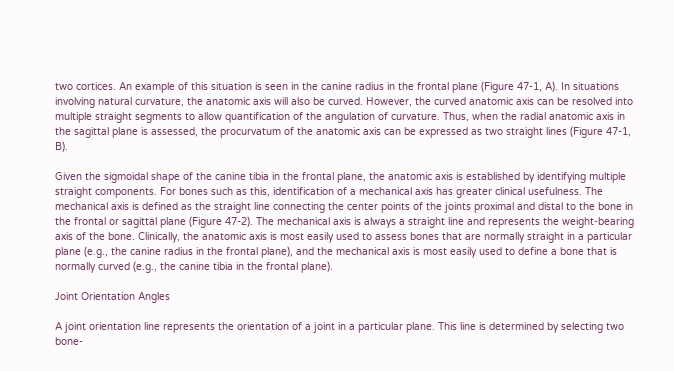two cortices. An example of this situation is seen in the canine radius in the frontal plane (Figure 47-1, A). In situations involving natural curvature, the anatomic axis will also be curved. However, the curved anatomic axis can be resolved into multiple straight segments to allow quantification of the angulation of curvature. Thus, when the radial anatomic axis in the sagittal plane is assessed, the procurvatum of the anatomic axis can be expressed as two straight lines (Figure 47-1, B).

Given the sigmoidal shape of the canine tibia in the frontal plane, the anatomic axis is established by identifying multiple straight components. For bones such as this, identification of a mechanical axis has greater clinical usefulness. The mechanical axis is defined as the straight line connecting the center points of the joints proximal and distal to the bone in the frontal or sagittal plane (Figure 47-2). The mechanical axis is always a straight line and represents the weight-bearing axis of the bone. Clinically, the anatomic axis is most easily used to assess bones that are normally straight in a particular plane (e.g., the canine radius in the frontal plane), and the mechanical axis is most easily used to define a bone that is normally curved (e.g., the canine tibia in the frontal plane).

Joint Orientation Angles

A joint orientation line represents the orientation of a joint in a particular plane. This line is determined by selecting two bone-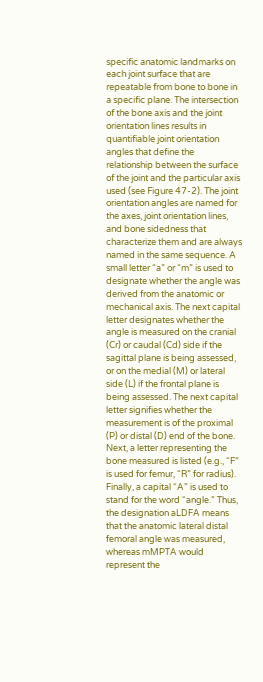specific anatomic landmarks on each joint surface that are repeatable from bone to bone in a specific plane. The intersection of the bone axis and the joint orientation lines results in quantifiable joint orientation angles that define the relationship between the surface of the joint and the particular axis used (see Figure 47-2). The joint orientation angles are named for the axes, joint orientation lines, and bone sidedness that characterize them and are always named in the same sequence. A small letter “a” or “m” is used to designate whether the angle was derived from the anatomic or mechanical axis. The next capital letter designates whether the angle is measured on the cranial (Cr) or caudal (Cd) side if the sagittal plane is being assessed, or on the medial (M) or lateral side (L) if the frontal plane is being assessed. The next capital letter signifies whether the measurement is of the proximal (P) or distal (D) end of the bone. Next, a letter representing the bone measured is listed (e.g., “F” is used for femur, “R” for radius). Finally, a capital “A” is used to stand for the word “angle.” Thus, the designation aLDFA means that the anatomic lateral distal femoral angle was measured, whereas mMPTA would represent the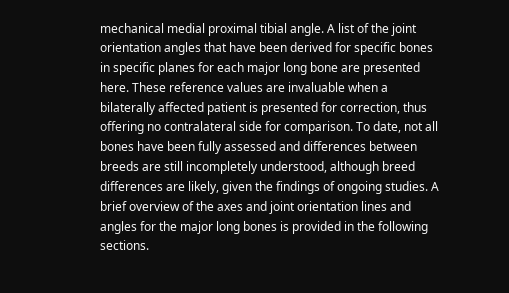mechanical medial proximal tibial angle. A list of the joint orientation angles that have been derived for specific bones in specific planes for each major long bone are presented here. These reference values are invaluable when a bilaterally affected patient is presented for correction, thus offering no contralateral side for comparison. To date, not all bones have been fully assessed and differences between breeds are still incompletely understood, although breed differences are likely, given the findings of ongoing studies. A brief overview of the axes and joint orientation lines and angles for the major long bones is provided in the following sections.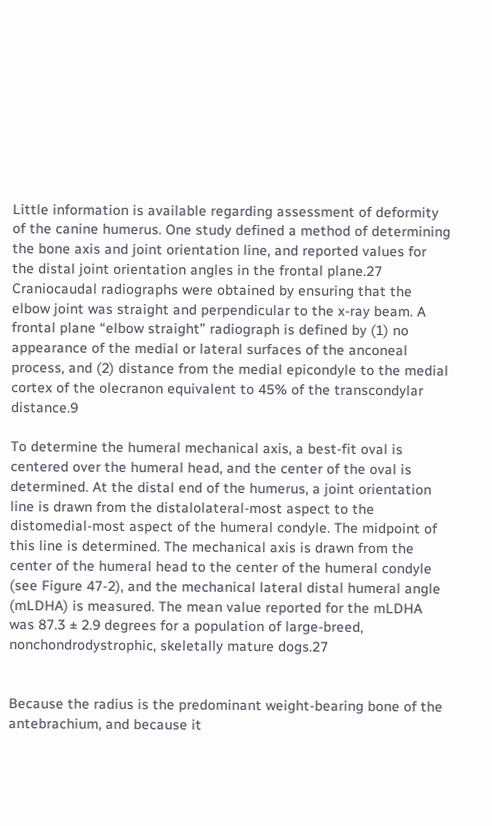Little information is available regarding assessment of deformity of the canine humerus. One study defined a method of determining the bone axis and joint orientation line, and reported values for the distal joint orientation angles in the frontal plane.27 Craniocaudal radiographs were obtained by ensuring that the elbow joint was straight and perpendicular to the x-ray beam. A frontal plane “elbow straight” radiograph is defined by (1) no appearance of the medial or lateral surfaces of the anconeal process, and (2) distance from the medial epicondyle to the medial cortex of the olecranon equivalent to 45% of the transcondylar distance.9

To determine the humeral mechanical axis, a best-fit oval is centered over the humeral head, and the center of the oval is determined. At the distal end of the humerus, a joint orientation line is drawn from the distalolateral-most aspect to the distomedial-most aspect of the humeral condyle. The midpoint of this line is determined. The mechanical axis is drawn from the center of the humeral head to the center of the humeral condyle (see Figure 47-2), and the mechanical lateral distal humeral angle (mLDHA) is measured. The mean value reported for the mLDHA was 87.3 ± 2.9 degrees for a population of large-breed, nonchondrodystrophic, skeletally mature dogs.27


Because the radius is the predominant weight-bearing bone of the antebrachium, and because it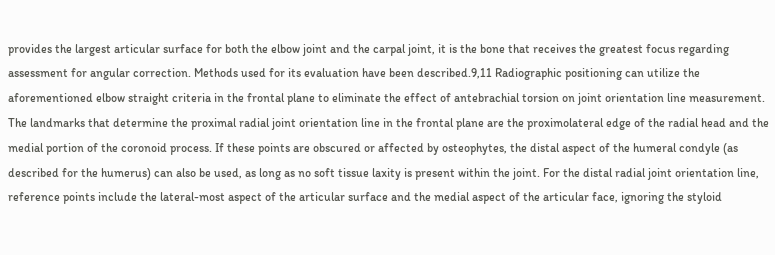provides the largest articular surface for both the elbow joint and the carpal joint, it is the bone that receives the greatest focus regarding assessment for angular correction. Methods used for its evaluation have been described.9,11 Radiographic positioning can utilize the aforementioned elbow straight criteria in the frontal plane to eliminate the effect of antebrachial torsion on joint orientation line measurement. The landmarks that determine the proximal radial joint orientation line in the frontal plane are the proximolateral edge of the radial head and the medial portion of the coronoid process. If these points are obscured or affected by osteophytes, the distal aspect of the humeral condyle (as described for the humerus) can also be used, as long as no soft tissue laxity is present within the joint. For the distal radial joint orientation line, reference points include the lateral-most aspect of the articular surface and the medial aspect of the articular face, ignoring the styloid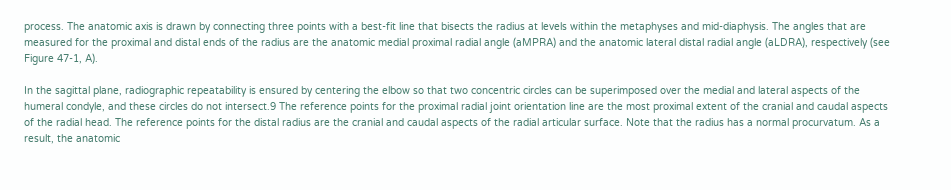process. The anatomic axis is drawn by connecting three points with a best-fit line that bisects the radius at levels within the metaphyses and mid-diaphysis. The angles that are measured for the proximal and distal ends of the radius are the anatomic medial proximal radial angle (aMPRA) and the anatomic lateral distal radial angle (aLDRA), respectively (see Figure 47-1, A).

In the sagittal plane, radiographic repeatability is ensured by centering the elbow so that two concentric circles can be superimposed over the medial and lateral aspects of the humeral condyle, and these circles do not intersect.9 The reference points for the proximal radial joint orientation line are the most proximal extent of the cranial and caudal aspects of the radial head. The reference points for the distal radius are the cranial and caudal aspects of the radial articular surface. Note that the radius has a normal procurvatum. As a result, the anatomic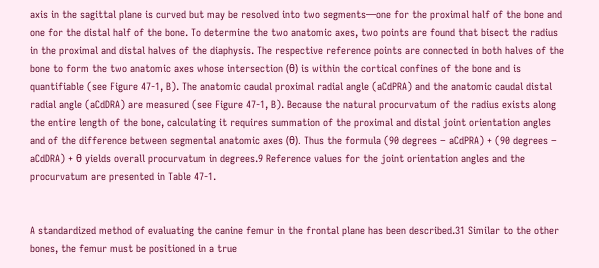axis in the sagittal plane is curved but may be resolved into two segments—one for the proximal half of the bone and one for the distal half of the bone. To determine the two anatomic axes, two points are found that bisect the radius in the proximal and distal halves of the diaphysis. The respective reference points are connected in both halves of the bone to form the two anatomic axes whose intersection (θ) is within the cortical confines of the bone and is quantifiable (see Figure 47-1, B). The anatomic caudal proximal radial angle (aCdPRA) and the anatomic caudal distal radial angle (aCdDRA) are measured (see Figure 47-1, B). Because the natural procurvatum of the radius exists along the entire length of the bone, calculating it requires summation of the proximal and distal joint orientation angles and of the difference between segmental anatomic axes (θ). Thus the formula (90 degrees − aCdPRA) + (90 degrees − aCdDRA) + θ yields overall procurvatum in degrees.9 Reference values for the joint orientation angles and the procurvatum are presented in Table 47-1.


A standardized method of evaluating the canine femur in the frontal plane has been described.31 Similar to the other bones, the femur must be positioned in a true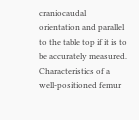craniocaudal orientation and parallel to the table top if it is to be accurately measured. Characteristics of a well-positioned femur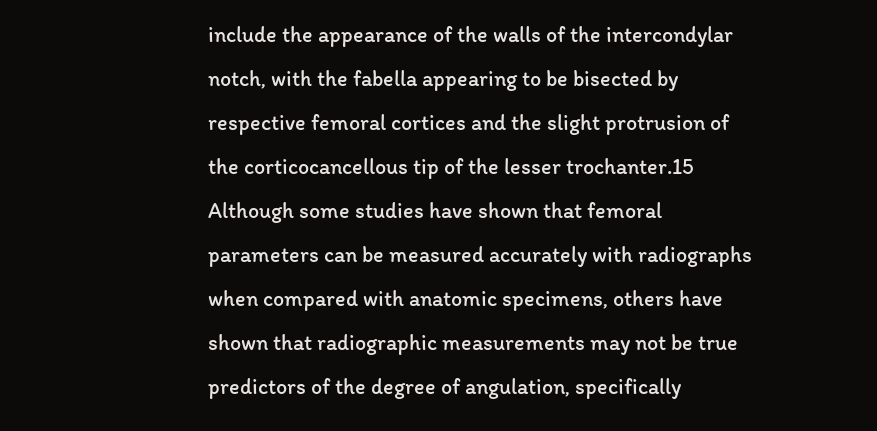include the appearance of the walls of the intercondylar notch, with the fabella appearing to be bisected by respective femoral cortices and the slight protrusion of the corticocancellous tip of the lesser trochanter.15 Although some studies have shown that femoral parameters can be measured accurately with radiographs when compared with anatomic specimens, others have shown that radiographic measurements may not be true predictors of the degree of angulation, specifically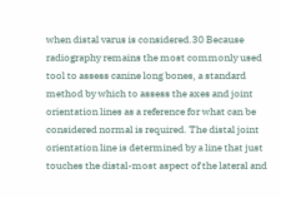when distal varus is considered.30 Because radiography remains the most commonly used tool to assess canine long bones, a standard method by which to assess the axes and joint orientation lines as a reference for what can be considered normal is required. The distal joint orientation line is determined by a line that just touches the distal-most aspect of the lateral and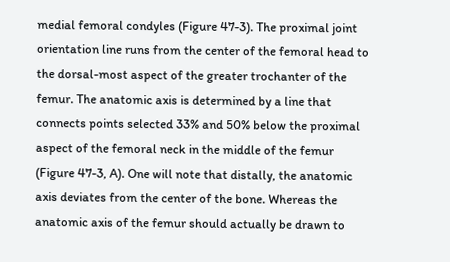medial femoral condyles (Figure 47-3). The proximal joint orientation line runs from the center of the femoral head to the dorsal-most aspect of the greater trochanter of the femur. The anatomic axis is determined by a line that connects points selected 33% and 50% below the proximal aspect of the femoral neck in the middle of the femur (Figure 47-3, A). One will note that distally, the anatomic axis deviates from the center of the bone. Whereas the anatomic axis of the femur should actually be drawn to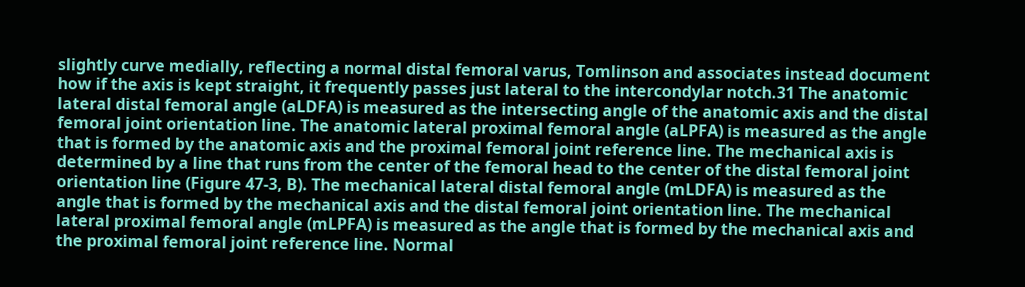slightly curve medially, reflecting a normal distal femoral varus, Tomlinson and associates instead document how if the axis is kept straight, it frequently passes just lateral to the intercondylar notch.31 The anatomic lateral distal femoral angle (aLDFA) is measured as the intersecting angle of the anatomic axis and the distal femoral joint orientation line. The anatomic lateral proximal femoral angle (aLPFA) is measured as the angle that is formed by the anatomic axis and the proximal femoral joint reference line. The mechanical axis is determined by a line that runs from the center of the femoral head to the center of the distal femoral joint orientation line (Figure 47-3, B). The mechanical lateral distal femoral angle (mLDFA) is measured as the angle that is formed by the mechanical axis and the distal femoral joint orientation line. The mechanical lateral proximal femoral angle (mLPFA) is measured as the angle that is formed by the mechanical axis and the proximal femoral joint reference line. Normal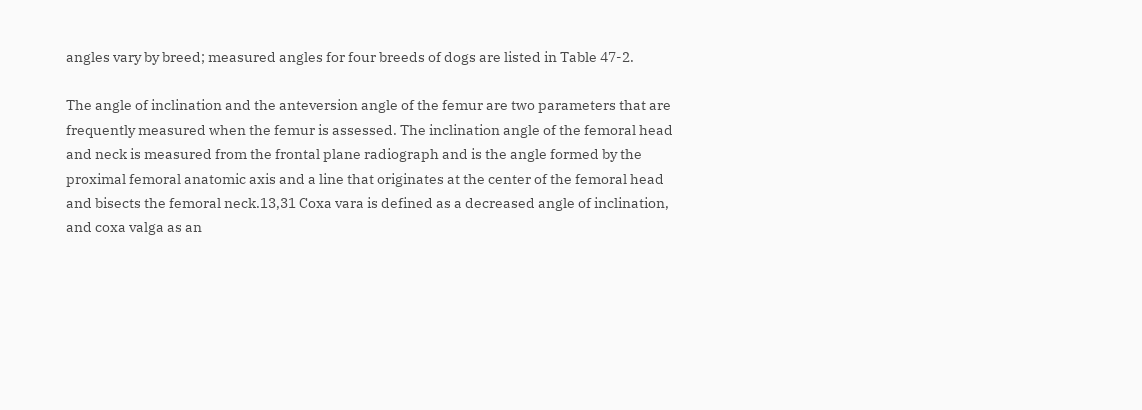angles vary by breed; measured angles for four breeds of dogs are listed in Table 47-2.

The angle of inclination and the anteversion angle of the femur are two parameters that are frequently measured when the femur is assessed. The inclination angle of the femoral head and neck is measured from the frontal plane radiograph and is the angle formed by the proximal femoral anatomic axis and a line that originates at the center of the femoral head and bisects the femoral neck.13,31 Coxa vara is defined as a decreased angle of inclination, and coxa valga as an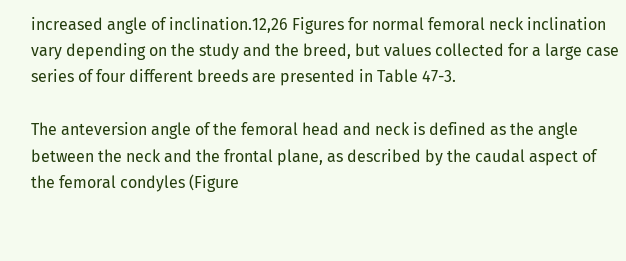increased angle of inclination.12,26 Figures for normal femoral neck inclination vary depending on the study and the breed, but values collected for a large case series of four different breeds are presented in Table 47-3.

The anteversion angle of the femoral head and neck is defined as the angle between the neck and the frontal plane, as described by the caudal aspect of the femoral condyles (Figure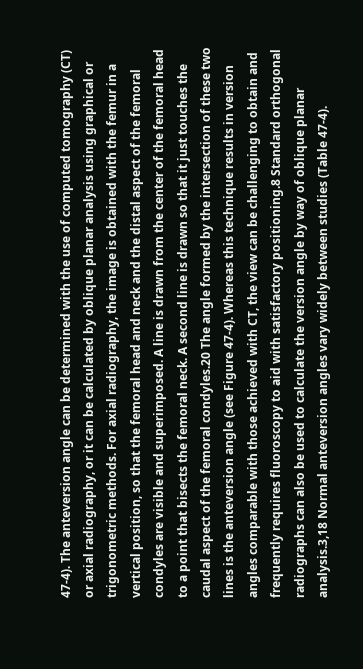47-4). The anteversion angle can be determined with the use of computed tomography (CT) or axial radiography, or it can be calculated by oblique planar analysis using graphical or trigonometric methods. For axial radiography, the image is obtained with the femur in a vertical position, so that the femoral head and neck and the distal aspect of the femoral condyles are visible and superimposed. A line is drawn from the center of the femoral head to a point that bisects the femoral neck. A second line is drawn so that it just touches the caudal aspect of the femoral condyles.20 The angle formed by the intersection of these two lines is the anteversion angle (see Figure 47-4). Whereas this technique results in version angles comparable with those achieved with CT, the view can be challenging to obtain and frequently requires fluoroscopy to aid with satisfactory positioning.8 Standard orthogonal radiographs can also be used to calculate the version angle by way of oblique planar analysis.3,18 Normal anteversion angles vary widely between studies (Table 47-4).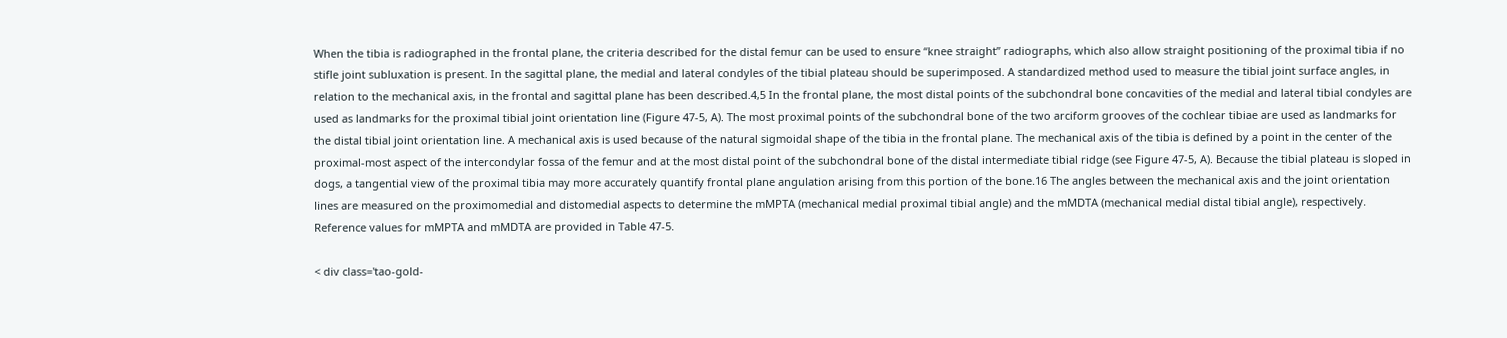When the tibia is radiographed in the frontal plane, the criteria described for the distal femur can be used to ensure “knee straight” radiographs, which also allow straight positioning of the proximal tibia if no stifle joint subluxation is present. In the sagittal plane, the medial and lateral condyles of the tibial plateau should be superimposed. A standardized method used to measure the tibial joint surface angles, in relation to the mechanical axis, in the frontal and sagittal plane has been described.4,5 In the frontal plane, the most distal points of the subchondral bone concavities of the medial and lateral tibial condyles are used as landmarks for the proximal tibial joint orientation line (Figure 47-5, A). The most proximal points of the subchondral bone of the two arciform grooves of the cochlear tibiae are used as landmarks for the distal tibial joint orientation line. A mechanical axis is used because of the natural sigmoidal shape of the tibia in the frontal plane. The mechanical axis of the tibia is defined by a point in the center of the proximal-most aspect of the intercondylar fossa of the femur and at the most distal point of the subchondral bone of the distal intermediate tibial ridge (see Figure 47-5, A). Because the tibial plateau is sloped in dogs, a tangential view of the proximal tibia may more accurately quantify frontal plane angulation arising from this portion of the bone.16 The angles between the mechanical axis and the joint orientation lines are measured on the proximomedial and distomedial aspects to determine the mMPTA (mechanical medial proximal tibial angle) and the mMDTA (mechanical medial distal tibial angle), respectively. Reference values for mMPTA and mMDTA are provided in Table 47-5.

< div class='tao-gold-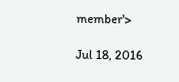member'>

Jul 18, 2016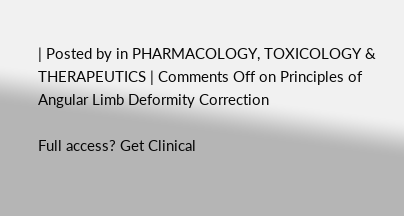| Posted by in PHARMACOLOGY, TOXICOLOGY & THERAPEUTICS | Comments Off on Principles of Angular Limb Deformity Correction

Full access? Get Clinical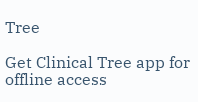Tree

Get Clinical Tree app for offline access